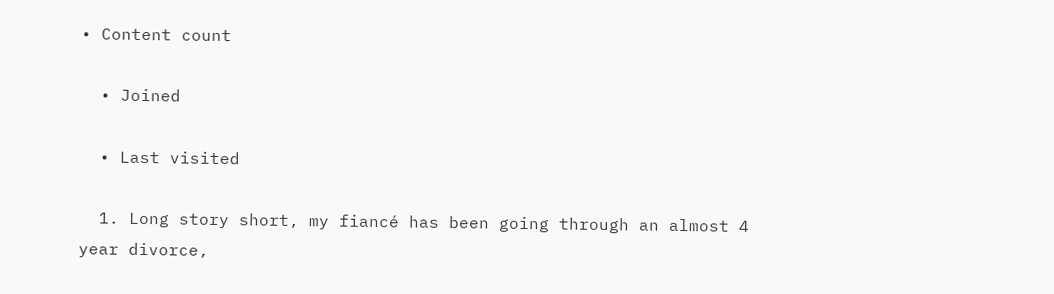• Content count

  • Joined

  • Last visited

  1. Long story short, my fiancé has been going through an almost 4 year divorce,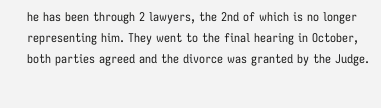he has been through 2 lawyers, the 2nd of which is no longer representing him. They went to the final hearing in October, both parties agreed and the divorce was granted by the Judge.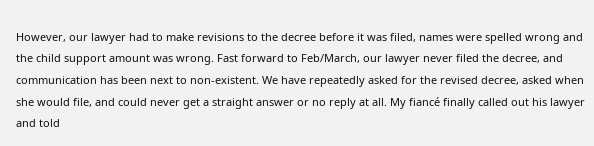However, our lawyer had to make revisions to the decree before it was filed, names were spelled wrong and the child support amount was wrong. Fast forward to Feb/March, our lawyer never filed the decree, and communication has been next to non-existent. We have repeatedly asked for the revised decree, asked when she would file, and could never get a straight answer or no reply at all. My fiancé finally called out his lawyer and told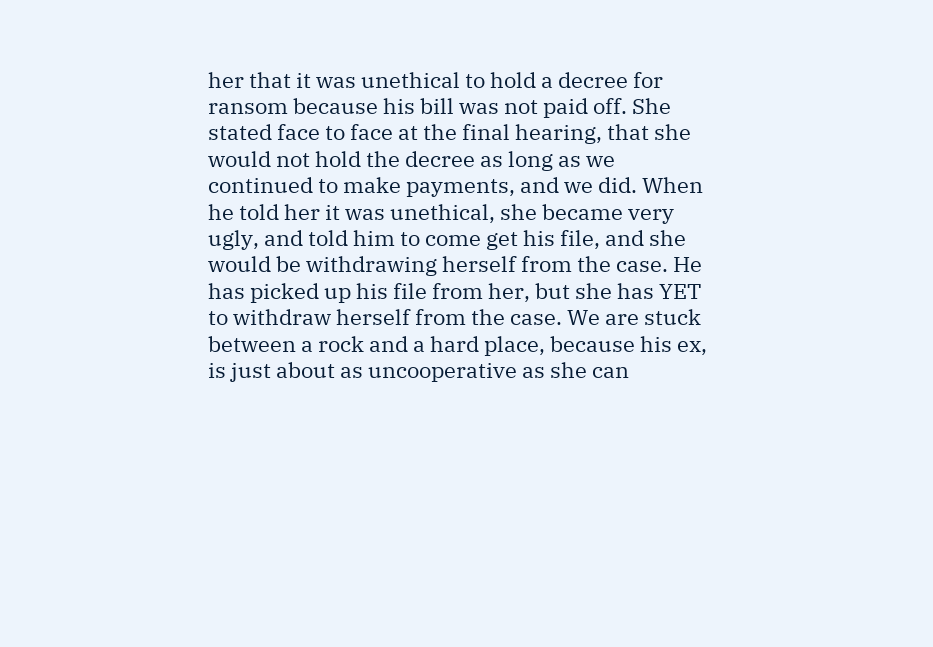her that it was unethical to hold a decree for ransom because his bill was not paid off. She stated face to face at the final hearing, that she would not hold the decree as long as we continued to make payments, and we did. When he told her it was unethical, she became very ugly, and told him to come get his file, and she would be withdrawing herself from the case. He has picked up his file from her, but she has YET to withdraw herself from the case. We are stuck between a rock and a hard place, because his ex, is just about as uncooperative as she can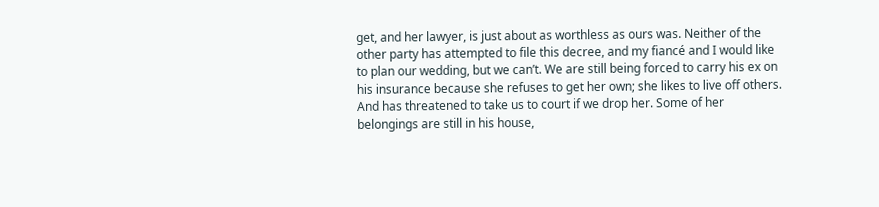get, and her lawyer, is just about as worthless as ours was. Neither of the other party has attempted to file this decree, and my fiancé and I would like to plan our wedding, but we can’t. We are still being forced to carry his ex on his insurance because she refuses to get her own; she likes to live off others. And has threatened to take us to court if we drop her. Some of her belongings are still in his house,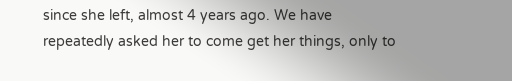since she left, almost 4 years ago. We have repeatedly asked her to come get her things, only to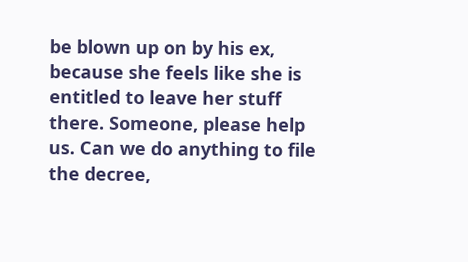be blown up on by his ex, because she feels like she is entitled to leave her stuff there. Someone, please help us. Can we do anything to file the decree,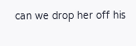can we drop her off his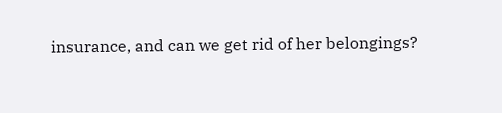insurance, and can we get rid of her belongings?